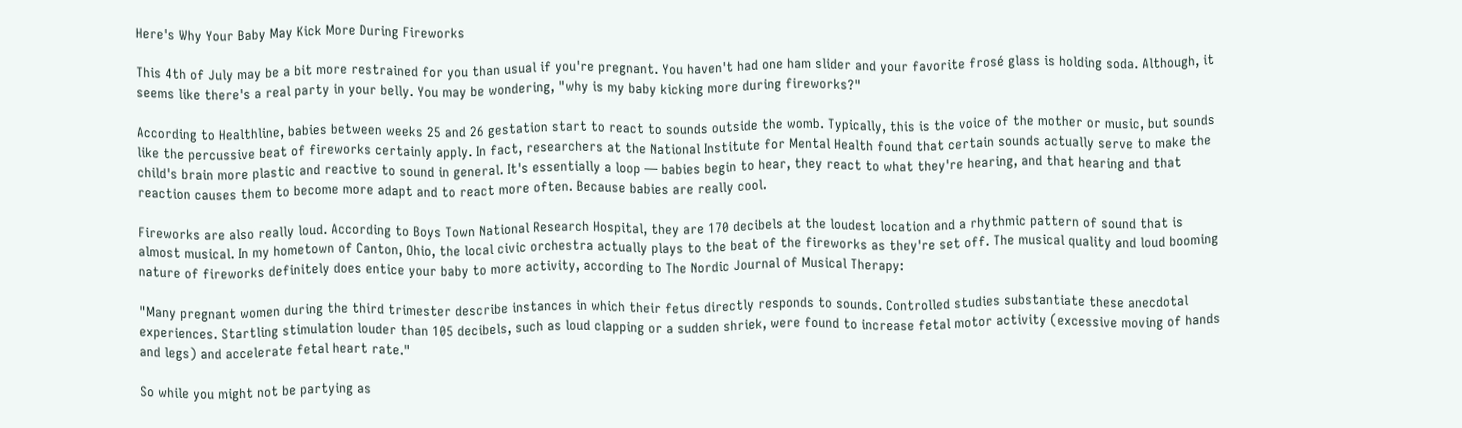Here's Why Your Baby May Kick More During Fireworks

This 4th of July may be a bit more restrained for you than usual if you're pregnant. You haven't had one ham slider and your favorite frosé glass is holding soda. Although, it seems like there's a real party in your belly. You may be wondering, "why is my baby kicking more during fireworks?"

According to Healthline, babies between weeks 25 and 26 gestation start to react to sounds outside the womb. Typically, this is the voice of the mother or music, but sounds like the percussive beat of fireworks certainly apply. In fact, researchers at the National Institute for Mental Health found that certain sounds actually serve to make the child's brain more plastic and reactive to sound in general. It's essentially a loop — babies begin to hear, they react to what they're hearing, and that hearing and that reaction causes them to become more adapt and to react more often. Because babies are really cool.

Fireworks are also really loud. According to Boys Town National Research Hospital, they are 170 decibels at the loudest location and a rhythmic pattern of sound that is almost musical. In my hometown of Canton, Ohio, the local civic orchestra actually plays to the beat of the fireworks as they're set off. The musical quality and loud booming nature of fireworks definitely does entice your baby to more activity, according to The Nordic Journal of Musical Therapy:

"Many pregnant women during the third trimester describe instances in which their fetus directly responds to sounds. Controlled studies substantiate these anecdotal experiences. Startling stimulation louder than 105 decibels, such as loud clapping or a sudden shriek, were found to increase fetal motor activity (excessive moving of hands and legs) and accelerate fetal heart rate."

So while you might not be partying as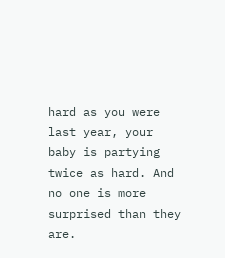hard as you were last year, your baby is partying twice as hard. And no one is more surprised than they are.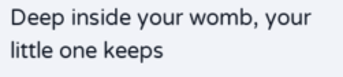Deep inside your womb, your little one keeps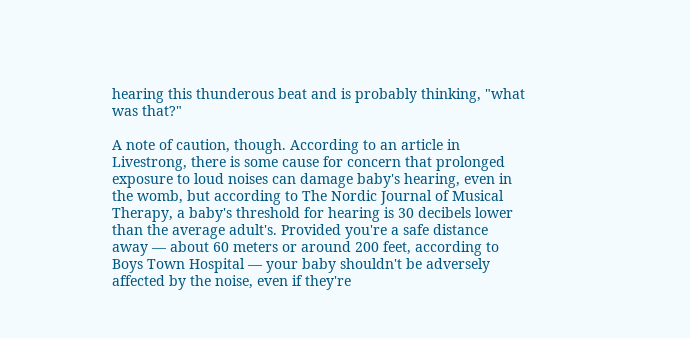hearing this thunderous beat and is probably thinking, "what was that?"

A note of caution, though. According to an article in Livestrong, there is some cause for concern that prolonged exposure to loud noises can damage baby's hearing, even in the womb, but according to The Nordic Journal of Musical Therapy, a baby's threshold for hearing is 30 decibels lower than the average adult's. Provided you're a safe distance away — about 60 meters or around 200 feet, according to Boys Town Hospital — your baby shouldn't be adversely affected by the noise, even if they're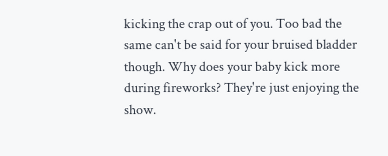kicking the crap out of you. Too bad the same can't be said for your bruised bladder though. Why does your baby kick more during fireworks? They're just enjoying the show.